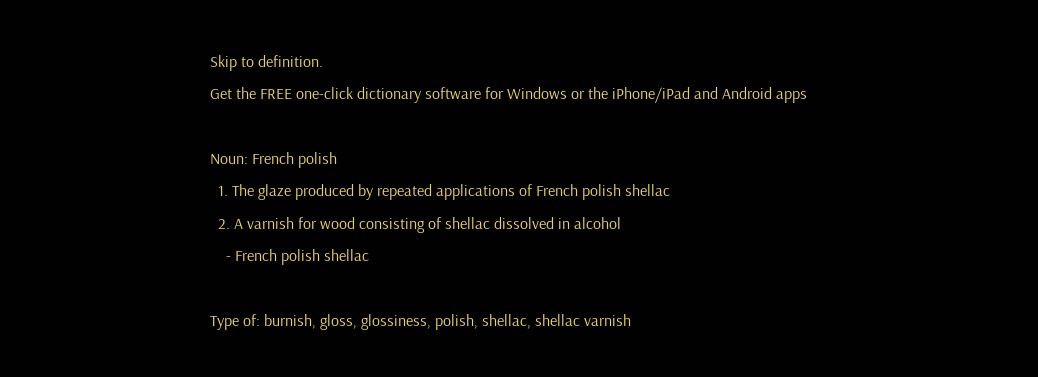Skip to definition.
Get the FREE one-click dictionary software for Windows or the iPhone/iPad and Android apps

Noun: French polish
  1. The glaze produced by repeated applications of French polish shellac
  2. A varnish for wood consisting of shellac dissolved in alcohol
    - French polish shellac

Type of: burnish, gloss, glossiness, polish, shellac, shellac varnish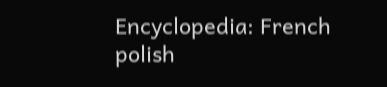Encyclopedia: French polish